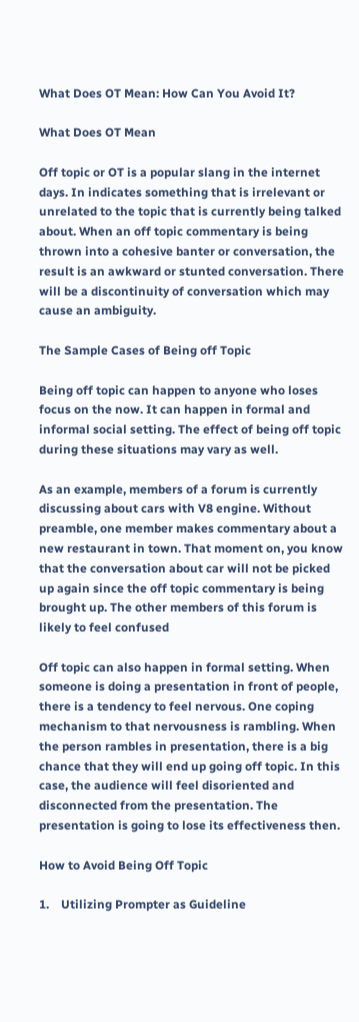What Does OT Mean: How Can You Avoid It?

What Does OT Mean

Off topic or OT is a popular slang in the internet days. In indicates something that is irrelevant or unrelated to the topic that is currently being talked about. When an off topic commentary is being thrown into a cohesive banter or conversation, the result is an awkward or stunted conversation. There will be a discontinuity of conversation which may cause an ambiguity.

The Sample Cases of Being off Topic

Being off topic can happen to anyone who loses focus on the now. It can happen in formal and informal social setting. The effect of being off topic during these situations may vary as well.

As an example, members of a forum is currently discussing about cars with V8 engine. Without preamble, one member makes commentary about a new restaurant in town. That moment on, you know that the conversation about car will not be picked up again since the off topic commentary is being brought up. The other members of this forum is likely to feel confused

Off topic can also happen in formal setting. When someone is doing a presentation in front of people, there is a tendency to feel nervous. One coping mechanism to that nervousness is rambling. When the person rambles in presentation, there is a big chance that they will end up going off topic. In this case, the audience will feel disoriented and disconnected from the presentation. The presentation is going to lose its effectiveness then.

How to Avoid Being Off Topic

1.    Utilizing Prompter as Guideline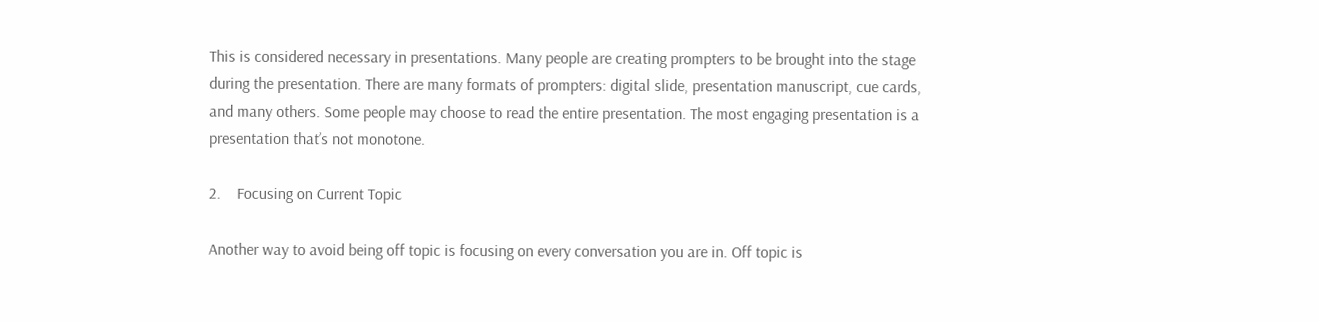This is considered necessary in presentations. Many people are creating prompters to be brought into the stage during the presentation. There are many formats of prompters: digital slide, presentation manuscript, cue cards, and many others. Some people may choose to read the entire presentation. The most engaging presentation is a presentation that’s not monotone.

2.    Focusing on Current Topic

Another way to avoid being off topic is focusing on every conversation you are in. Off topic is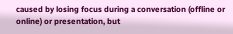caused by losing focus during a conversation (offline or online) or presentation, but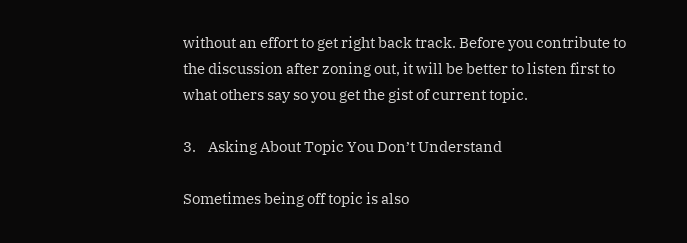without an effort to get right back track. Before you contribute to the discussion after zoning out, it will be better to listen first to what others say so you get the gist of current topic.

3.    Asking About Topic You Don’t Understand

Sometimes being off topic is also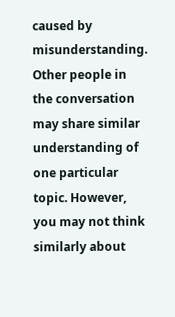caused by misunderstanding. Other people in the conversation may share similar understanding of one particular topic. However, you may not think similarly about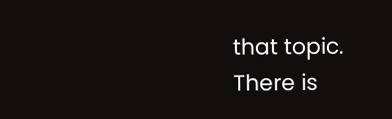that topic. There is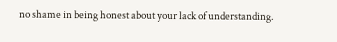no shame in being honest about your lack of understanding.